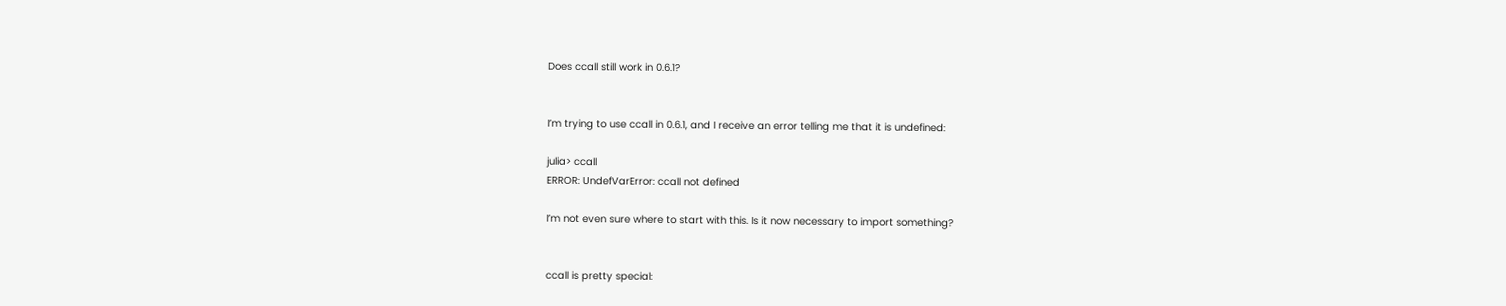Does ccall still work in 0.6.1?


I’m trying to use ccall in 0.6.1, and I receive an error telling me that it is undefined:

julia> ccall
ERROR: UndefVarError: ccall not defined

I’m not even sure where to start with this. Is it now necessary to import something?


ccall is pretty special: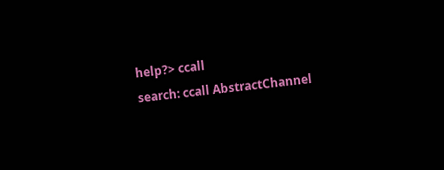help?> ccall
search: ccall AbstractChannel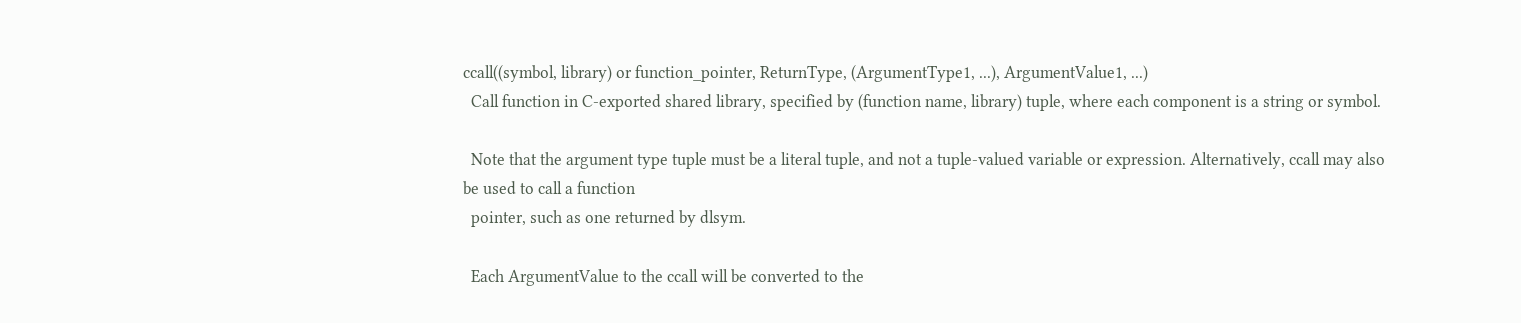ccall((symbol, library) or function_pointer, ReturnType, (ArgumentType1, ...), ArgumentValue1, ...)
  Call function in C-exported shared library, specified by (function name, library) tuple, where each component is a string or symbol.

  Note that the argument type tuple must be a literal tuple, and not a tuple-valued variable or expression. Alternatively, ccall may also be used to call a function
  pointer, such as one returned by dlsym.

  Each ArgumentValue to the ccall will be converted to the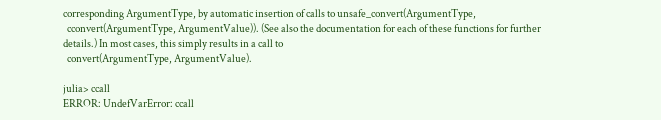corresponding ArgumentType, by automatic insertion of calls to unsafe_convert(ArgumentType,
  cconvert(ArgumentType, ArgumentValue)). (See also the documentation for each of these functions for further details.) In most cases, this simply results in a call to
  convert(ArgumentType, ArgumentValue).

julia> ccall
ERROR: UndefVarError: ccall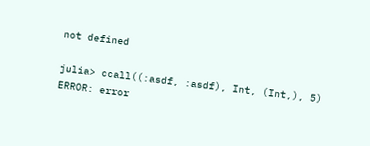not defined

julia> ccall((:asdf, :asdf), Int, (Int,), 5)
ERROR: error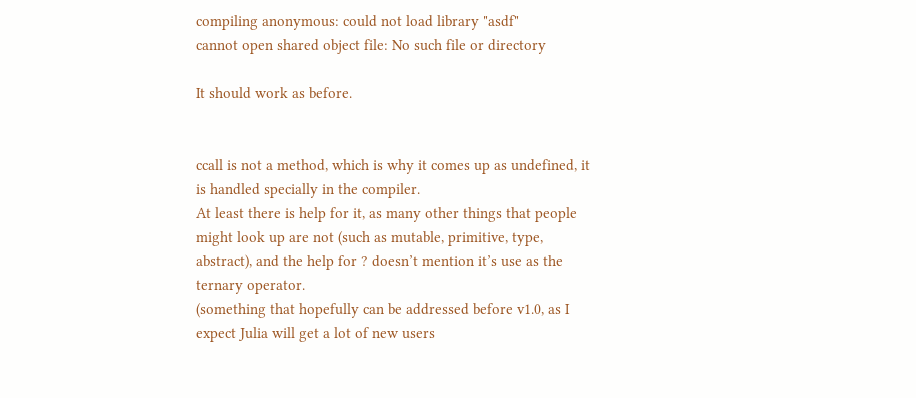compiling anonymous: could not load library "asdf"                                                                                                  cannot open shared object file: No such file or directory

It should work as before.


ccall is not a method, which is why it comes up as undefined, it is handled specially in the compiler.
At least there is help for it, as many other things that people might look up are not (such as mutable, primitive, type, abstract), and the help for ? doesn’t mention it’s use as the ternary operator.
(something that hopefully can be addressed before v1.0, as I expect Julia will get a lot of new users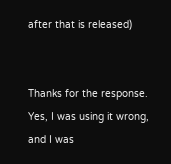after that is released)


Thanks for the response. Yes, I was using it wrong, and I was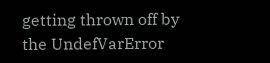getting thrown off by the UndefVarError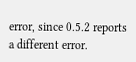error, since 0.5.2 reports a different error.